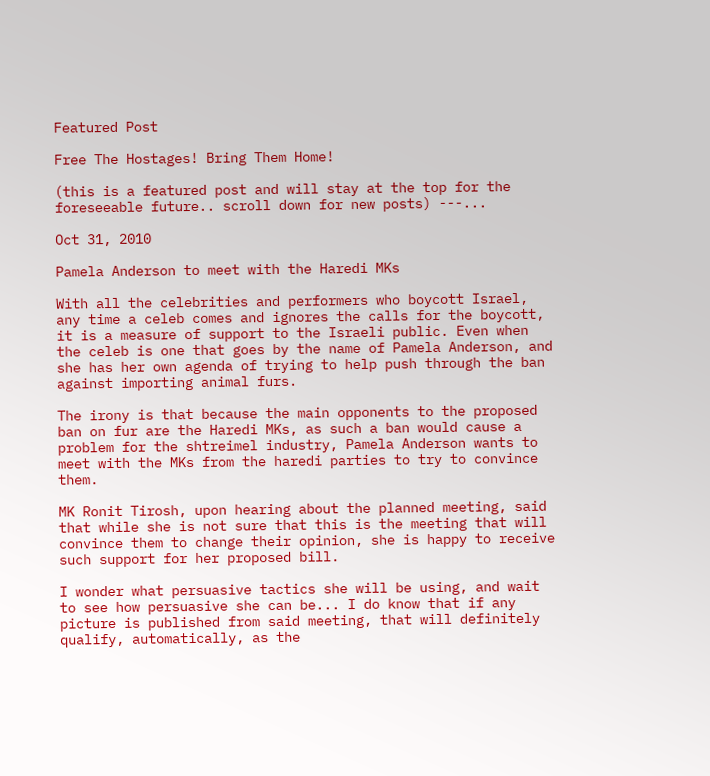Featured Post

Free The Hostages! Bring Them Home!

(this is a featured post and will stay at the top for the foreseeable future.. scroll down for new posts) ---...

Oct 31, 2010

Pamela Anderson to meet with the Haredi MKs

With all the celebrities and performers who boycott Israel, any time a celeb comes and ignores the calls for the boycott, it is a measure of support to the Israeli public. Even when the celeb is one that goes by the name of Pamela Anderson, and she has her own agenda of trying to help push through the ban against importing animal furs.

The irony is that because the main opponents to the proposed ban on fur are the Haredi MKs, as such a ban would cause a problem for the shtreimel industry, Pamela Anderson wants to meet with the MKs from the haredi parties to try to convince them.

MK Ronit Tirosh, upon hearing about the planned meeting, said that while she is not sure that this is the meeting that will convince them to change their opinion, she is happy to receive such support for her proposed bill.

I wonder what persuasive tactics she will be using, and wait to see how persuasive she can be... I do know that if any picture is published from said meeting, that will definitely qualify, automatically, as the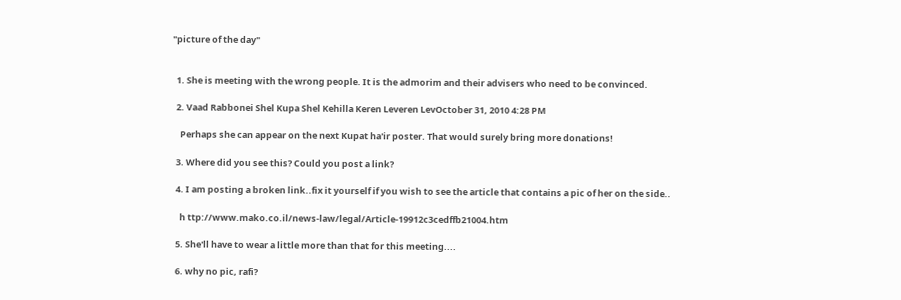"picture of the day"


  1. She is meeting with the wrong people. It is the admorim and their advisers who need to be convinced.

  2. Vaad Rabbonei Shel Kupa Shel Kehilla Keren Leveren LevOctober 31, 2010 4:28 PM

    Perhaps she can appear on the next Kupat ha'ir poster. That would surely bring more donations!

  3. Where did you see this? Could you post a link?

  4. I am posting a broken link..fix it yourself if you wish to see the article that contains a pic of her on the side..

    h ttp://www.mako.co.il/news-law/legal/Article-19912c3cedffb21004.htm

  5. She'll have to wear a little more than that for this meeting....

  6. why no pic, rafi?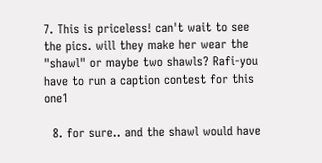7. This is priceless! can't wait to see the pics. will they make her wear the "shawl" or maybe two shawls? Rafi-you have to run a caption contest for this one1

  8. for sure.. and the shawl would have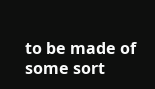to be made of some sort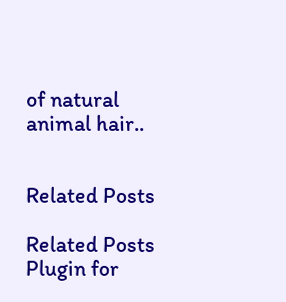of natural animal hair..


Related Posts

Related Posts Plugin for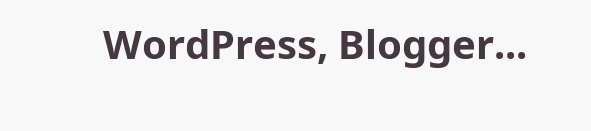WordPress, Blogger...